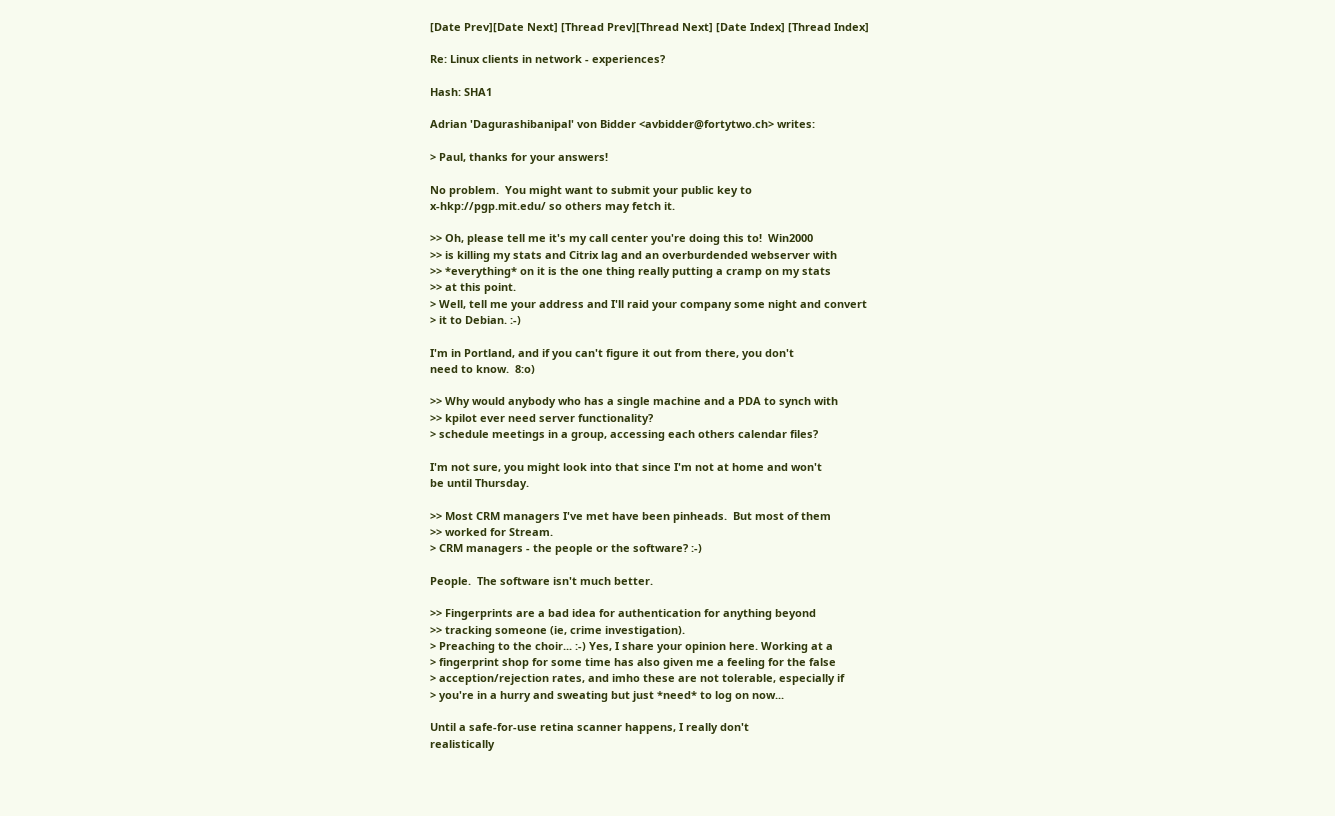[Date Prev][Date Next] [Thread Prev][Thread Next] [Date Index] [Thread Index]

Re: Linux clients in network - experiences?

Hash: SHA1

Adrian 'Dagurashibanipal' von Bidder <avbidder@fortytwo.ch> writes:

> Paul, thanks for your answers!

No problem.  You might want to submit your public key to
x-hkp://pgp.mit.edu/ so others may fetch it.

>> Oh, please tell me it's my call center you're doing this to!  Win2000
>> is killing my stats and Citrix lag and an overburdended webserver with
>> *everything* on it is the one thing really putting a cramp on my stats
>> at this point.
> Well, tell me your address and I'll raid your company some night and convert
> it to Debian. :-)

I'm in Portland, and if you can't figure it out from there, you don't
need to know.  8:o)

>> Why would anybody who has a single machine and a PDA to synch with
>> kpilot ever need server functionality?
> schedule meetings in a group, accessing each others calendar files?

I'm not sure, you might look into that since I'm not at home and won't
be until Thursday.

>> Most CRM managers I've met have been pinheads.  But most of them
>> worked for Stream.
> CRM managers - the people or the software? :-)

People.  The software isn't much better.

>> Fingerprints are a bad idea for authentication for anything beyond
>> tracking someone (ie, crime investigation).
> Preaching to the choir... :-) Yes, I share your opinion here. Working at a
> fingerprint shop for some time has also given me a feeling for the false
> acception/rejection rates, and imho these are not tolerable, especially if
> you're in a hurry and sweating but just *need* to log on now...

Until a safe-for-use retina scanner happens, I really don't
realistically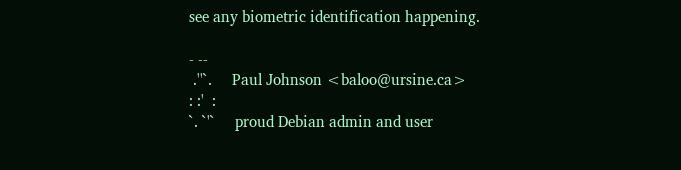see any biometric identification happening.

- --
 .''`.     Paul Johnson <baloo@ursine.ca>
: :'  :
`. `'`     proud Debian admin and user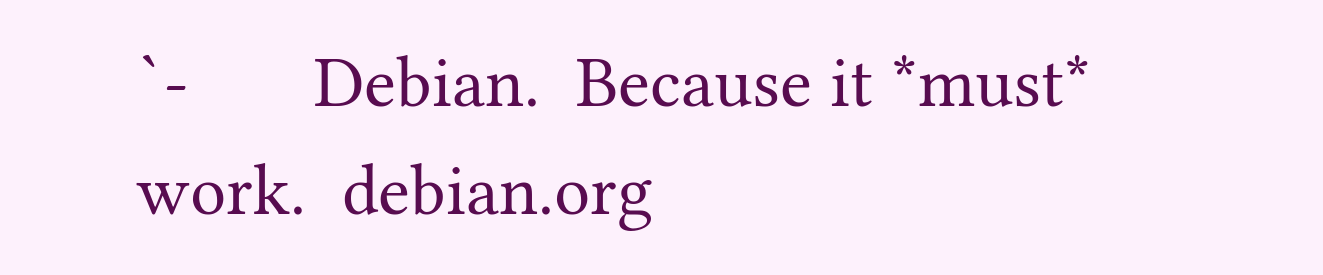`-       Debian.  Because it *must* work.  debian.org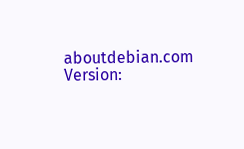aboutdebian.com
Version: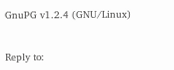GnuPG v1.2.4 (GNU/Linux)


Reply to: